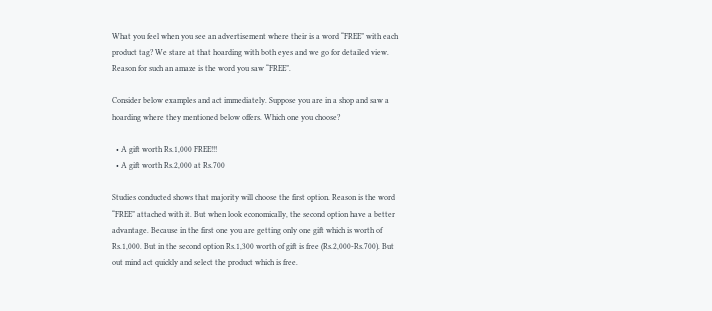What you feel when you see an advertisement where their is a word “FREE” with each product tag? We stare at that hoarding with both eyes and we go for detailed view. Reason for such an amaze is the word you saw “FREE”.

Consider below examples and act immediately. Suppose you are in a shop and saw a hoarding where they mentioned below offers. Which one you choose?

  • A gift worth Rs.1,000 FREE!!!
  • A gift worth Rs.2,000 at Rs.700

Studies conducted shows that majority will choose the first option. Reason is the word “FREE” attached with it. But when look economically, the second option have a better advantage. Because in the first one you are getting only one gift which is worth of Rs.1,000. But in the second option Rs.1,300 worth of gift is free (Rs.2,000-Rs.700). But out mind act quickly and select the product which is free.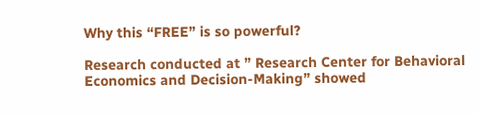Why this “FREE” is so powerful?

Research conducted at ” Research Center for Behavioral Economics and Decision-Making” showed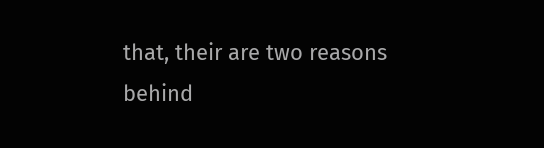that, their are two reasons behind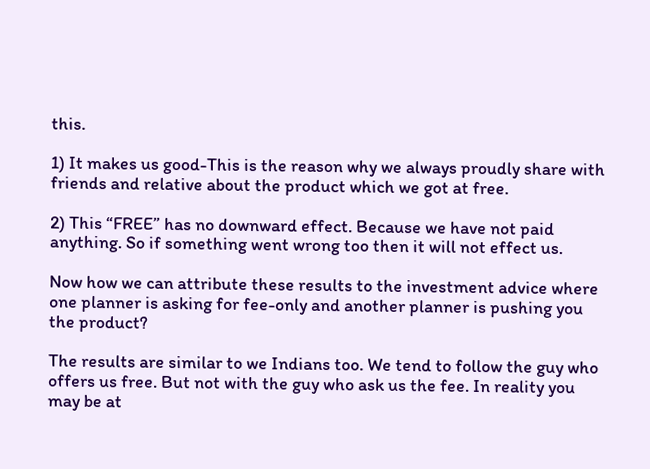this.

1) It makes us good-This is the reason why we always proudly share with friends and relative about the product which we got at free.

2) This “FREE” has no downward effect. Because we have not paid anything. So if something went wrong too then it will not effect us.

Now how we can attribute these results to the investment advice where one planner is asking for fee-only and another planner is pushing you the product?

The results are similar to we Indians too. We tend to follow the guy who offers us free. But not with the guy who ask us the fee. In reality you may be at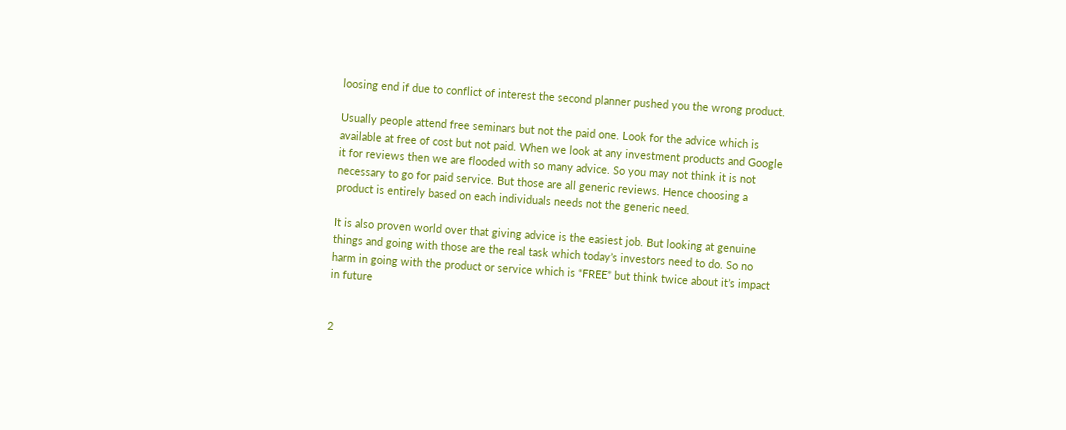loosing end if due to conflict of interest the second planner pushed you the wrong product.

Usually people attend free seminars but not the paid one. Look for the advice which is available at free of cost but not paid. When we look at any investment products and Google it for reviews then we are flooded with so many advice. So you may not think it is not necessary to go for paid service. But those are all generic reviews. Hence choosing a product is entirely based on each individuals needs not the generic need.

It is also proven world over that giving advice is the easiest job. But looking at genuine things and going with those are the real task which today’s investors need to do. So no harm in going with the product or service which is “FREE” but think twice about it’s impact in future


2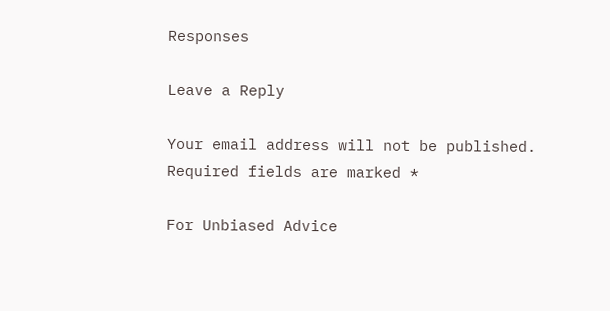Responses

Leave a Reply

Your email address will not be published. Required fields are marked *

For Unbiased Advice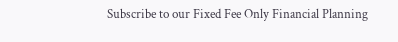Subscribe to our Fixed Fee Only Financial Planning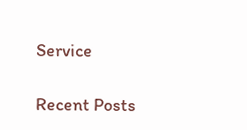Service

Recent Posts